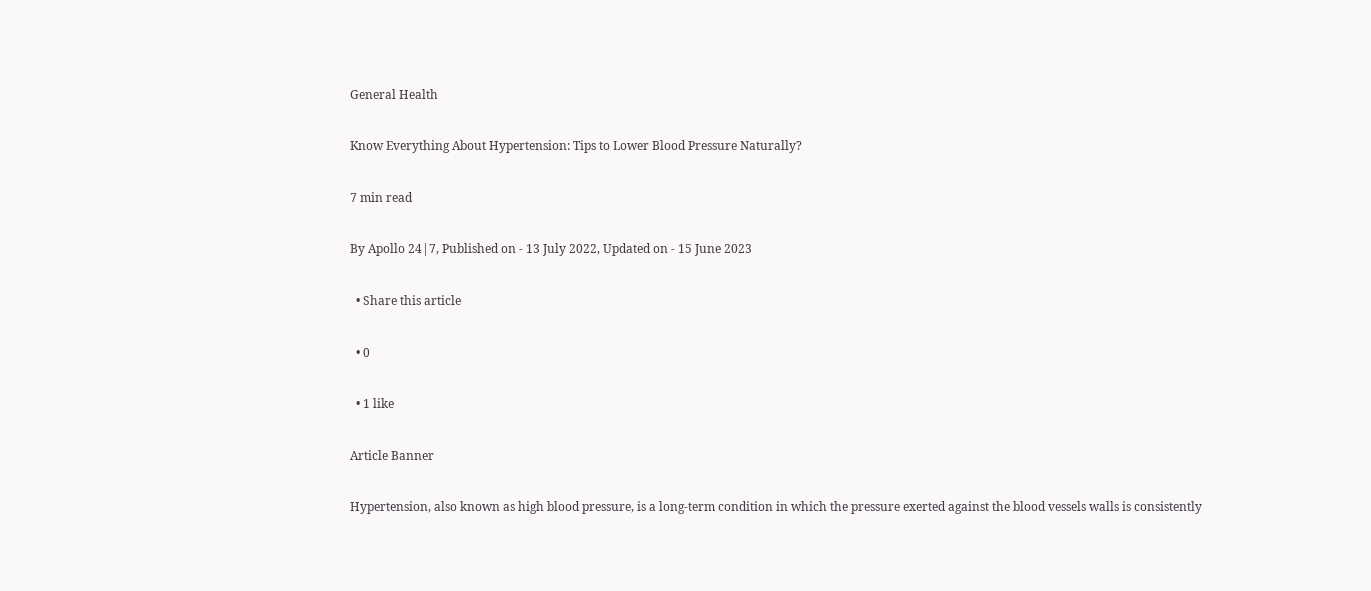General Health

Know Everything About Hypertension: Tips to Lower Blood Pressure Naturally?

7 min read

By Apollo 24|7, Published on - 13 July 2022, Updated on - 15 June 2023

  • Share this article

  • 0

  • 1 like

Article Banner

Hypertension, also known as high blood pressure, is a long-term condition in which the pressure exerted against the blood vessels walls is consistently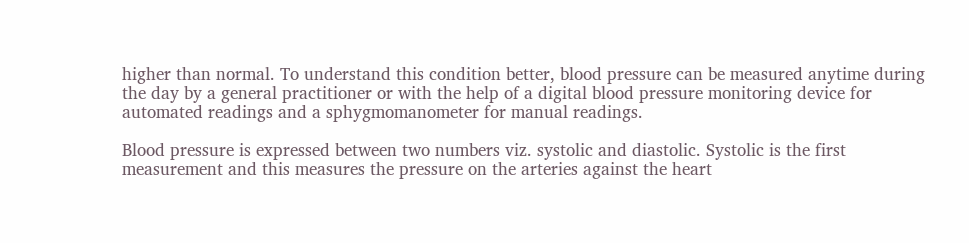higher than normal. To understand this condition better, blood pressure can be measured anytime during the day by a general practitioner or with the help of a digital blood pressure monitoring device for automated readings and a sphygmomanometer for manual readings.

Blood pressure is expressed between two numbers viz. systolic and diastolic. Systolic is the first measurement and this measures the pressure on the arteries against the heart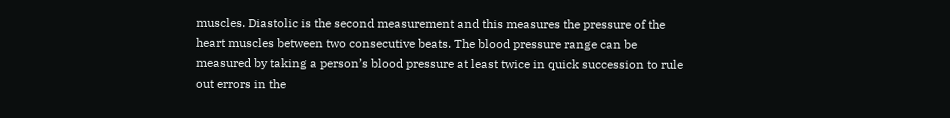muscles. Diastolic is the second measurement and this measures the pressure of the heart muscles between two consecutive beats. The blood pressure range can be measured by taking a person’s blood pressure at least twice in quick succession to rule out errors in the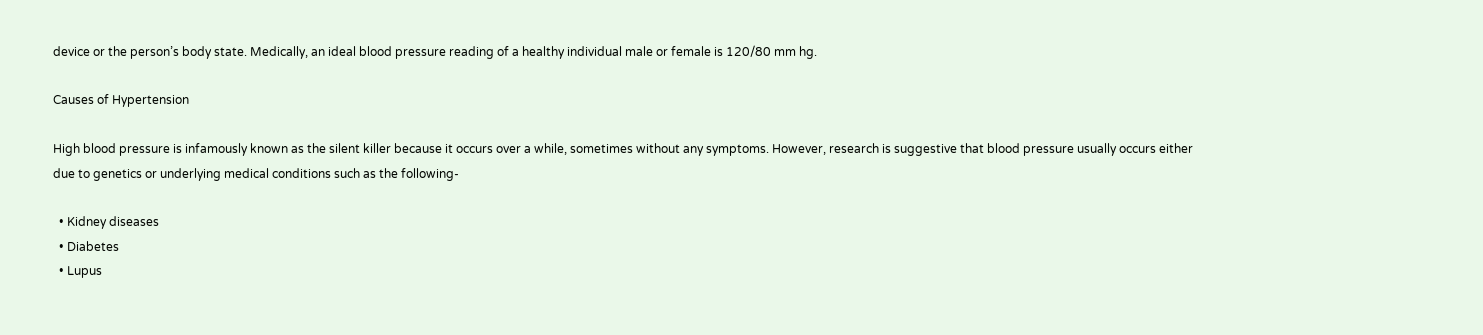device or the person’s body state. Medically, an ideal blood pressure reading of a healthy individual male or female is 120/80 mm hg.

Causes of Hypertension

High blood pressure is infamously known as the silent killer because it occurs over a while, sometimes without any symptoms. However, research is suggestive that blood pressure usually occurs either due to genetics or underlying medical conditions such as the following-

  • Kidney diseases
  • Diabetes
  • Lupus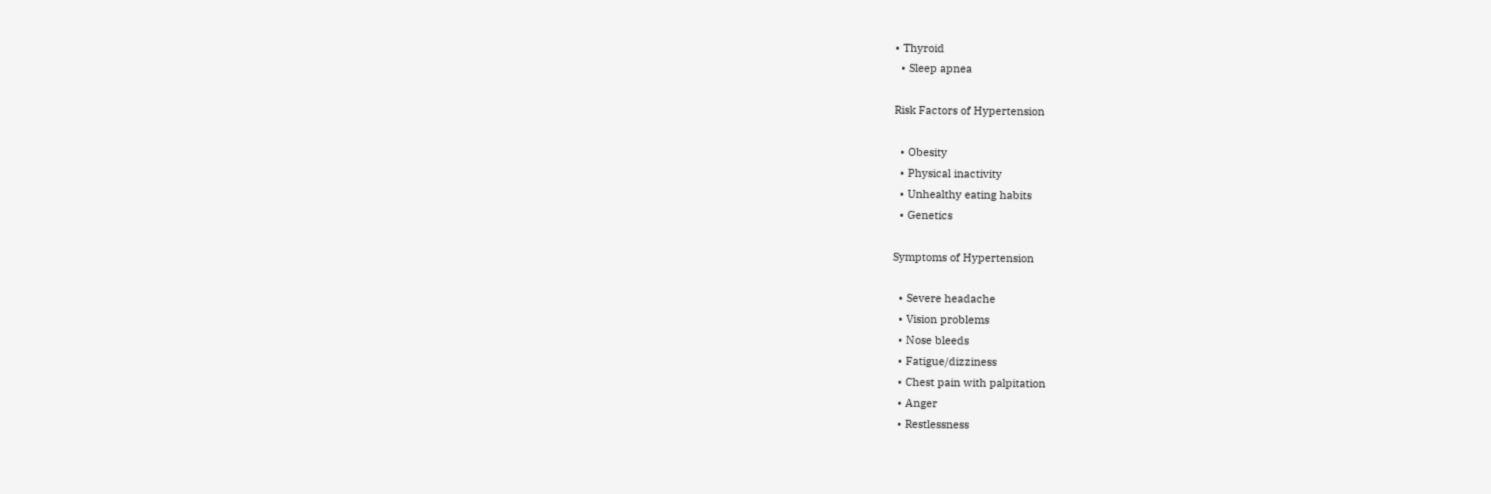• Thyroid
  • Sleep apnea

Risk Factors of Hypertension

  • Obesity
  • Physical inactivity
  • Unhealthy eating habits
  • Genetics

Symptoms of Hypertension

  • Severe headache
  • Vision problems
  • Nose bleeds
  • Fatigue/dizziness
  • Chest pain with palpitation
  • Anger
  • Restlessness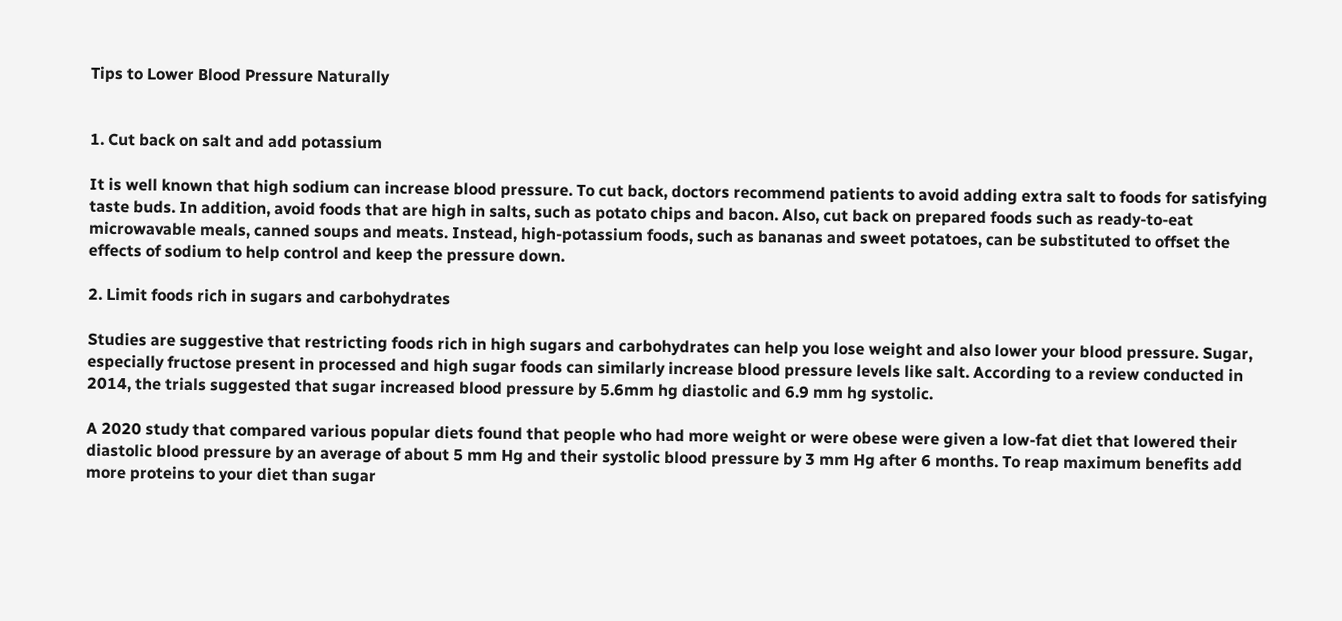Tips to Lower Blood Pressure Naturally


1. Cut back on salt and add potassium

It is well known that high sodium can increase blood pressure. To cut back, doctors recommend patients to avoid adding extra salt to foods for satisfying taste buds. In addition, avoid foods that are high in salts, such as potato chips and bacon. Also, cut back on prepared foods such as ready-to-eat microwavable meals, canned soups and meats. Instead, high-potassium foods, such as bananas and sweet potatoes, can be substituted to offset the effects of sodium to help control and keep the pressure down.

2. Limit foods rich in sugars and carbohydrates

Studies are suggestive that restricting foods rich in high sugars and carbohydrates can help you lose weight and also lower your blood pressure. Sugar, especially fructose present in processed and high sugar foods can similarly increase blood pressure levels like salt. According to a review conducted in 2014, the trials suggested that sugar increased blood pressure by 5.6mm hg diastolic and 6.9 mm hg systolic.

A 2020 study that compared various popular diets found that people who had more weight or were obese were given a low-fat diet that lowered their diastolic blood pressure by an average of about 5 mm Hg and their systolic blood pressure by 3 mm Hg after 6 months. To reap maximum benefits add more proteins to your diet than sugar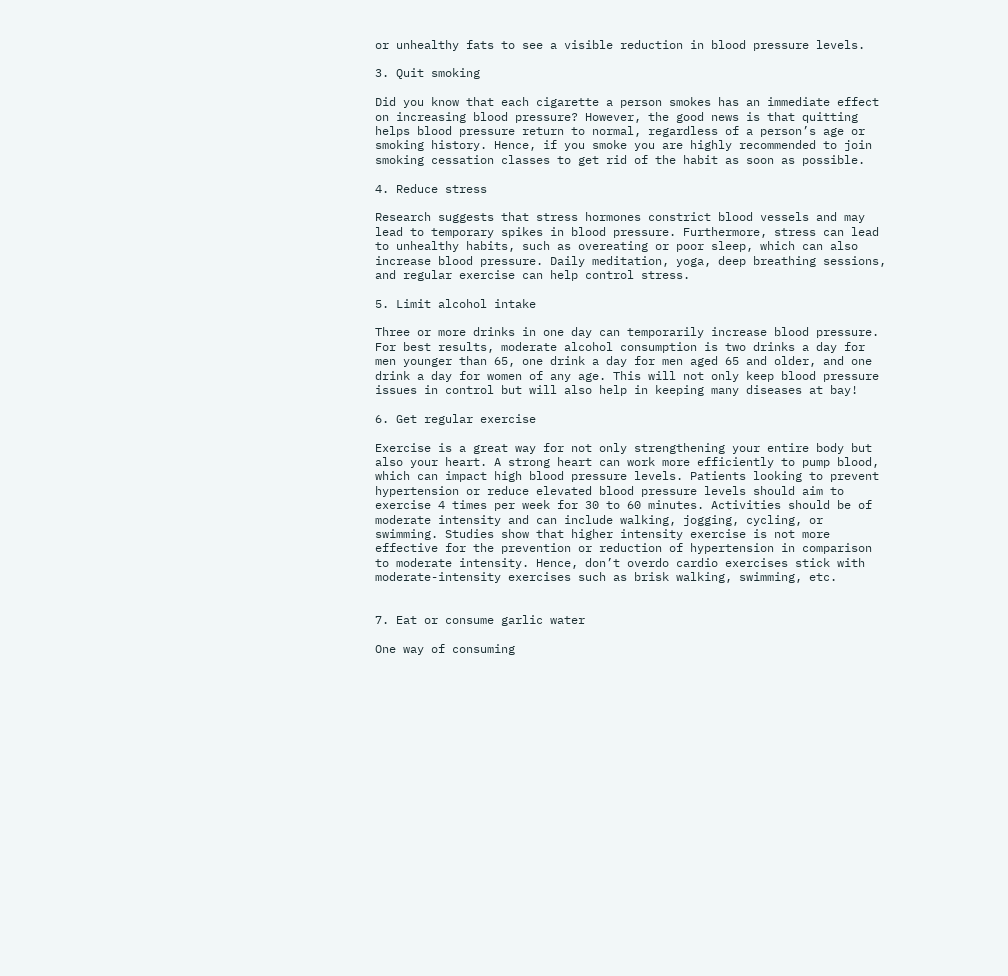or unhealthy fats to see a visible reduction in blood pressure levels.

3. Quit smoking

Did you know that each cigarette a person smokes has an immediate effect on increasing blood pressure? However, the good news is that quitting helps blood pressure return to normal, regardless of a person’s age or smoking history. Hence, if you smoke you are highly recommended to join smoking cessation classes to get rid of the habit as soon as possible.

4. Reduce stress

Research suggests that stress hormones constrict blood vessels and may lead to temporary spikes in blood pressure. Furthermore, stress can lead to unhealthy habits, such as overeating or poor sleep, which can also increase blood pressure. Daily meditation, yoga, deep breathing sessions, and regular exercise can help control stress.

5. Limit alcohol intake

Three or more drinks in one day can temporarily increase blood pressure. For best results, moderate alcohol consumption is two drinks a day for men younger than 65, one drink a day for men aged 65 and older, and one drink a day for women of any age. This will not only keep blood pressure issues in control but will also help in keeping many diseases at bay!

6. Get regular exercise

Exercise is a great way for not only strengthening your entire body but also your heart. A strong heart can work more efficiently to pump blood, which can impact high blood pressure levels. Patients looking to prevent hypertension or reduce elevated blood pressure levels should aim to exercise 4 times per week for 30 to 60 minutes. Activities should be of moderate intensity and can include walking, jogging, cycling, or swimming. Studies show that higher intensity exercise is not more effective for the prevention or reduction of hypertension in comparison to moderate intensity. Hence, don’t overdo cardio exercises stick with moderate-intensity exercises such as brisk walking, swimming, etc.


7. Eat or consume garlic water

One way of consuming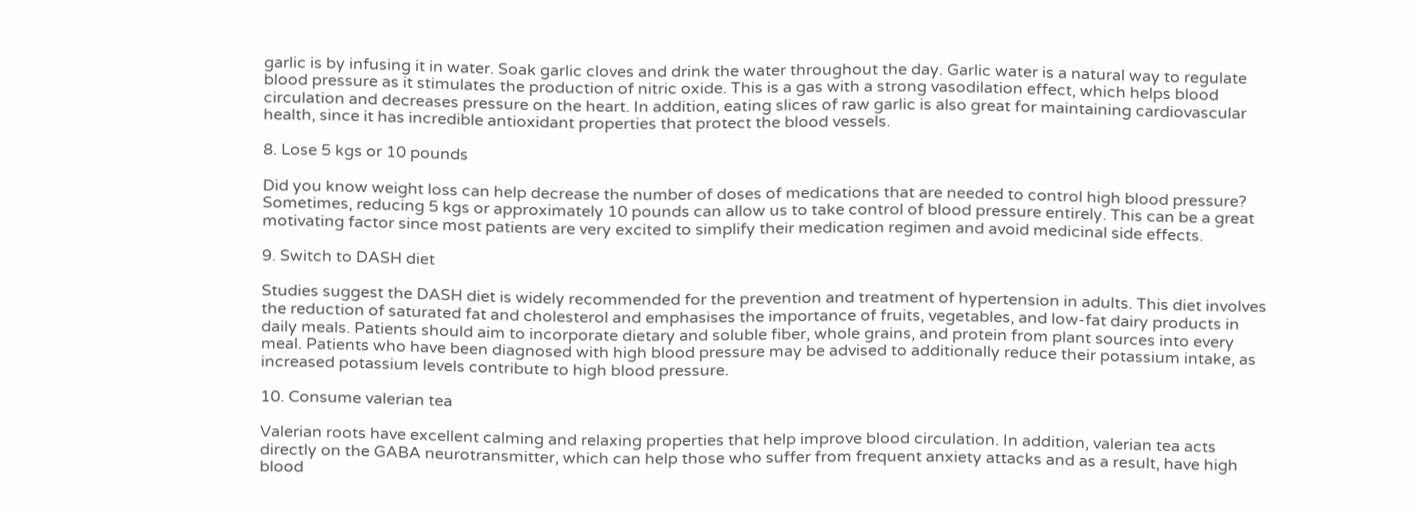garlic is by infusing it in water. Soak garlic cloves and drink the water throughout the day. Garlic water is a natural way to regulate blood pressure as it stimulates the production of nitric oxide. This is a gas with a strong vasodilation effect, which helps blood circulation and decreases pressure on the heart. In addition, eating slices of raw garlic is also great for maintaining cardiovascular health, since it has incredible antioxidant properties that protect the blood vessels.

8. Lose 5 kgs or 10 pounds

Did you know weight loss can help decrease the number of doses of medications that are needed to control high blood pressure? Sometimes, reducing 5 kgs or approximately 10 pounds can allow us to take control of blood pressure entirely. This can be a great motivating factor since most patients are very excited to simplify their medication regimen and avoid medicinal side effects.

9. Switch to DASH diet

Studies suggest the DASH diet is widely recommended for the prevention and treatment of hypertension in adults. This diet involves the reduction of saturated fat and cholesterol and emphasises the importance of fruits, vegetables, and low-fat dairy products in daily meals. Patients should aim to incorporate dietary and soluble fiber, whole grains, and protein from plant sources into every meal. Patients who have been diagnosed with high blood pressure may be advised to additionally reduce their potassium intake, as increased potassium levels contribute to high blood pressure.

10. Consume valerian tea

Valerian roots have excellent calming and relaxing properties that help improve blood circulation. In addition, valerian tea acts directly on the GABA neurotransmitter, which can help those who suffer from frequent anxiety attacks and as a result, have high blood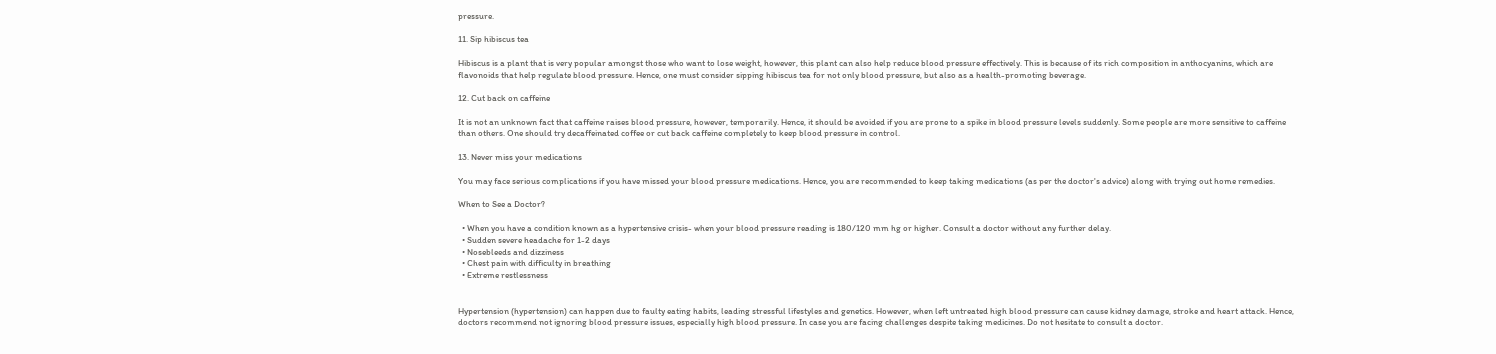pressure.

11. Sip hibiscus tea

Hibiscus is a plant that is very popular amongst those who want to lose weight, however, this plant can also help reduce blood pressure effectively. This is because of its rich composition in anthocyanins, which are flavonoids that help regulate blood pressure. Hence, one must consider sipping hibiscus tea for not only blood pressure, but also as a health-promoting beverage.

12. Cut back on caffeine

It is not an unknown fact that caffeine raises blood pressure, however, temporarily. Hence, it should be avoided if you are prone to a spike in blood pressure levels suddenly. Some people are more sensitive to caffeine than others. One should try decaffeinated coffee or cut back caffeine completely to keep blood pressure in control.

13. Never miss your medications

You may face serious complications if you have missed your blood pressure medications. Hence, you are recommended to keep taking medications (as per the doctor's advice) along with trying out home remedies.

When to See a Doctor?

  • When you have a condition known as a hypertensive crisis- when your blood pressure reading is 180/120 mm hg or higher. Consult a doctor without any further delay.
  • Sudden severe headache for 1-2 days
  • Nosebleeds and dizziness
  • Chest pain with difficulty in breathing
  • Extreme restlessness


Hypertension (hypertension) can happen due to faulty eating habits, leading stressful lifestyles and genetics. However, when left untreated high blood pressure can cause kidney damage, stroke and heart attack. Hence, doctors recommend not ignoring blood pressure issues, especially high blood pressure. In case you are facing challenges despite taking medicines. Do not hesitate to consult a doctor.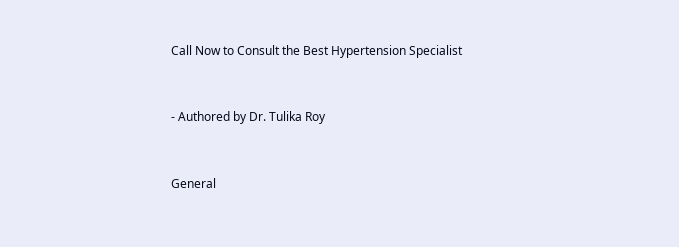Call Now to Consult the Best Hypertension Specialist


- Authored by Dr. Tulika Roy


General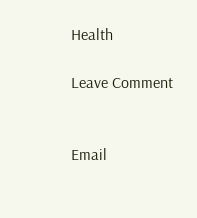Health

Leave Comment


Email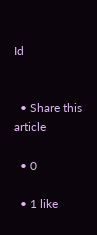Id


  • Share this article

  • 0

  • 1 like